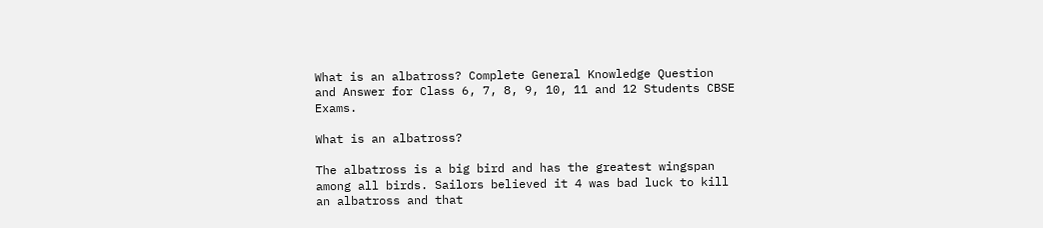What is an albatross? Complete General Knowledge Question and Answer for Class 6, 7, 8, 9, 10, 11 and 12 Students CBSE Exams.

What is an albatross?

The albatross is a big bird and has the greatest wingspan among all birds. Sailors believed it 4 was bad luck to kill an albatross and that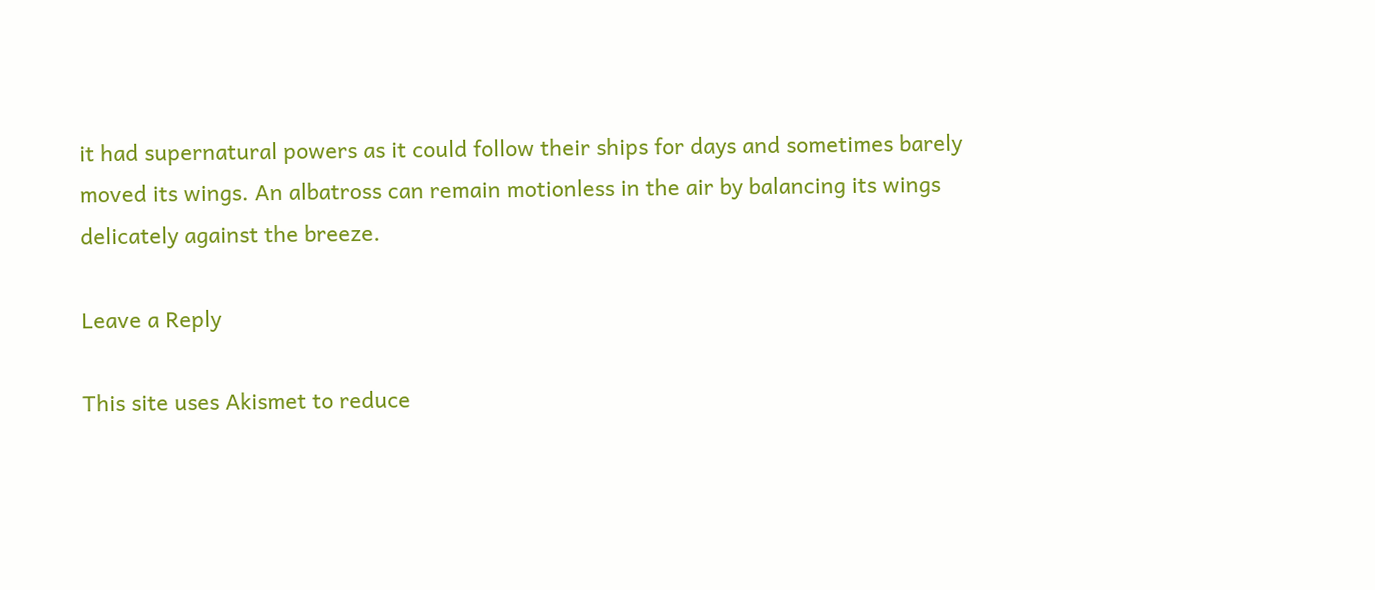it had supernatural powers as it could follow their ships for days and sometimes barely moved its wings. An albatross can remain motionless in the air by balancing its wings delicately against the breeze.

Leave a Reply

This site uses Akismet to reduce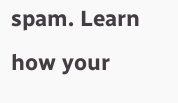spam. Learn how your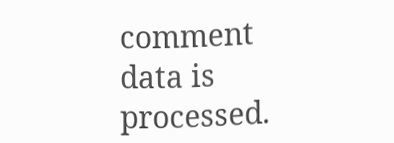comment data is processed.